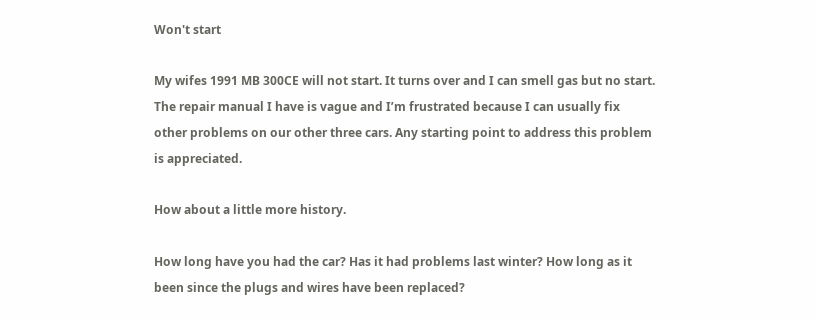Won't start

My wifes 1991 MB 300CE will not start. It turns over and I can smell gas but no start. The repair manual I have is vague and I’m frustrated because I can usually fix other problems on our other three cars. Any starting point to address this problem is appreciated.

How about a little more history.

How long have you had the car? Has it had problems last winter? How long as it been since the plugs and wires have been replaced?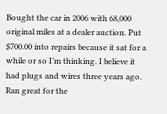Bought the car in 2006 with 68,000 original miles at a dealer auction. Put $700.00 into repairs because it sat for a while or so I’m thinking. I believe it had plugs and wires three years ago. Ran great for the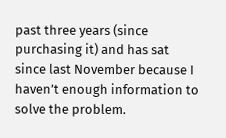past three years (since purchasing it) and has sat since last November because I haven’t enough information to solve the problem.